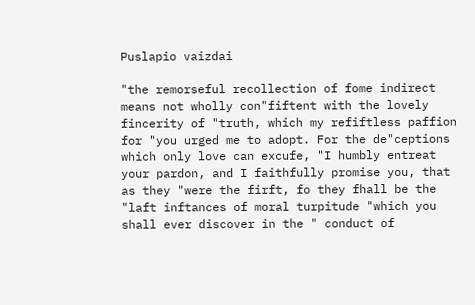Puslapio vaizdai

"the remorseful recollection of fome indirect means not wholly con"fiftent with the lovely fincerity of "truth, which my refiftless paffion for "you urged me to adopt. For the de"ceptions which only love can excufe, "I humbly entreat your pardon, and I faithfully promise you, that as they "were the firft, fo they fhall be the "laft inftances of moral turpitude "which you shall ever discover in the " conduct of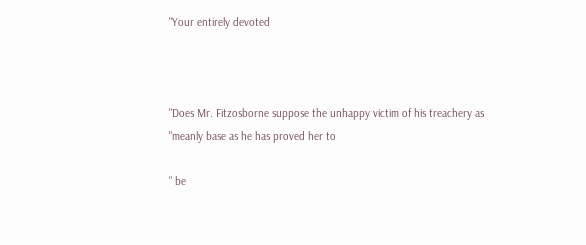"Your entirely devoted



"Does Mr. Fitzosborne suppose the unhappy victim of his treachery as "meanly base as he has proved her to

" be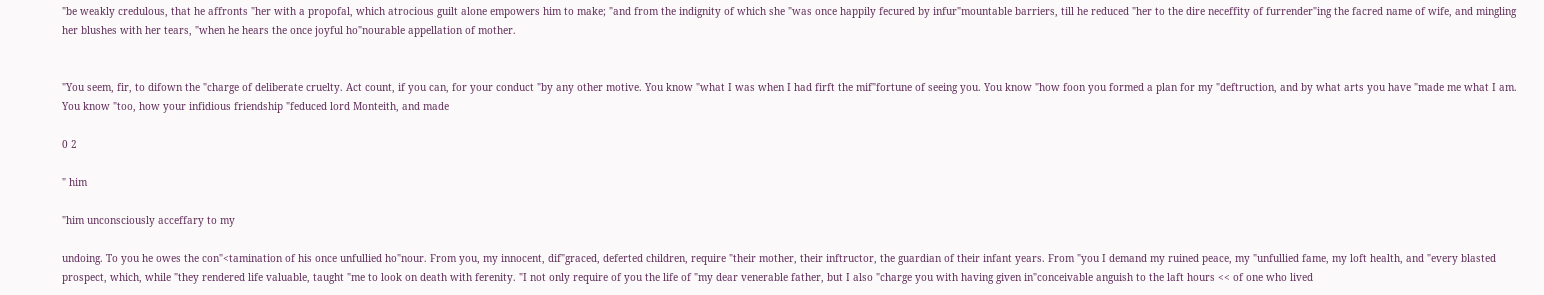"be weakly credulous, that he affronts "her with a propofal, which atrocious guilt alone empowers him to make; "and from the indignity of which she "was once happily fecured by infur"mountable barriers, till he reduced "her to the dire neceffity of furrender"ing the facred name of wife, and mingling her blushes with her tears, "when he hears the once joyful ho"nourable appellation of mother.


"You seem, fir, to difown the "charge of deliberate cruelty. Act count, if you can, for your conduct "by any other motive. You know "what I was when I had firft the mif"fortune of seeing you. You know "how foon you formed a plan for my "deftruction, and by what arts you have "made me what I am. You know "too, how your infidious friendship "feduced lord Monteith, and made

0 2

" him

"him unconsciously acceffary to my

undoing. To you he owes the con"<tamination of his once unfullied ho"nour. From you, my innocent, dif"graced, deferted children, require "their mother, their inftructor, the guardian of their infant years. From "you I demand my ruined peace, my "unfullied fame, my loft health, and "every blasted prospect, which, while "they rendered life valuable, taught "me to look on death with ferenity. "I not only require of you the life of "my dear venerable father, but I also "charge you with having given in"conceivable anguish to the laft hours << of one who lived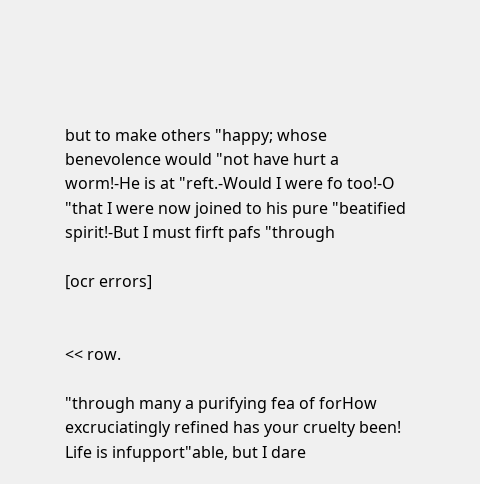but to make others "happy; whose benevolence would "not have hurt a worm!-He is at "reft.-Would I were fo too!-O "that I were now joined to his pure "beatified spirit!-But I must firft pafs "through

[ocr errors]


<< row.

"through many a purifying fea of forHow excruciatingly refined has your cruelty been! Life is infupport"able, but I dare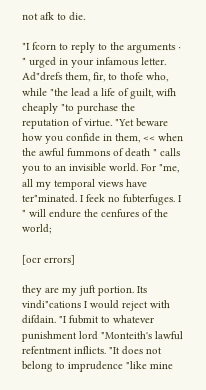not afk to die.

"I fcorn to reply to the arguments · " urged in your infamous letter. Ad"drefs them, fir, to thofe who, while "the lead a life of guilt, wifh cheaply "to purchase the reputation of virtue. "Yet beware how you confide in them, << when the awful fummons of death " calls you to an invisible world. For "me, all my temporal views have ter"minated. I feek no fubterfuges. I " will endure the cenfures of the world;

[ocr errors]

they are my juft portion. Its vindi"cations I would reject with difdain. "I fubmit to whatever punishment lord "Monteith's lawful refentment inflicts. "It does not belong to imprudence "like mine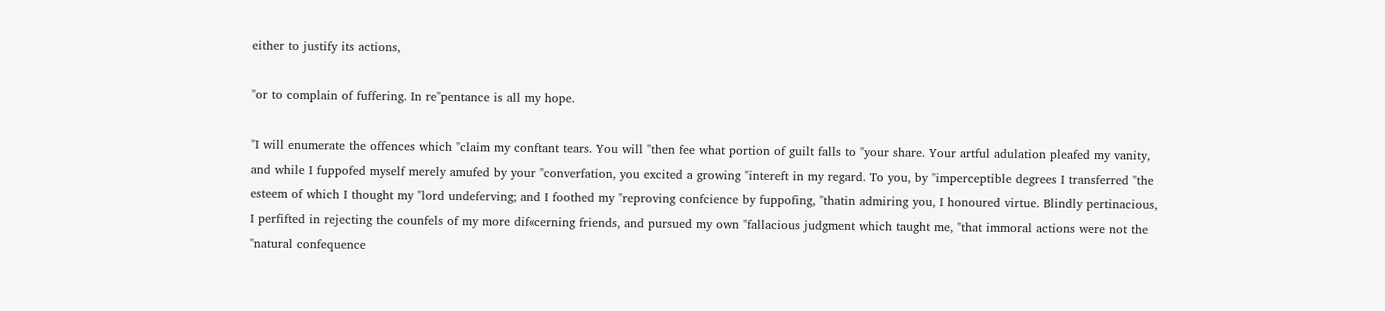either to justify its actions,

"or to complain of fuffering. In re"pentance is all my hope.

"I will enumerate the offences which "claim my conftant tears. You will "then fee what portion of guilt falls to "your share. Your artful adulation pleafed my vanity, and while I fuppofed myself merely amufed by your "converfation, you excited a growing "intereft in my regard. To you, by "imperceptible degrees I transferred "the esteem of which I thought my "lord undeferving; and I foothed my "reproving confcience by fuppofing, "thatin admiring you, I honoured virtue. Blindly pertinacious, I perfifted in rejecting the counfels of my more dif«cerning friends, and pursued my own "fallacious judgment which taught me, "that immoral actions were not the "natural confequence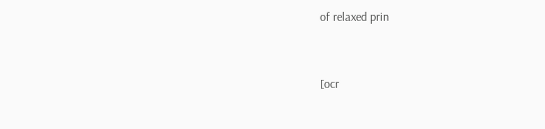of relaxed prin


[ocr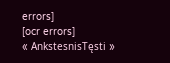errors]
[ocr errors]
« AnkstesnisTęsti »